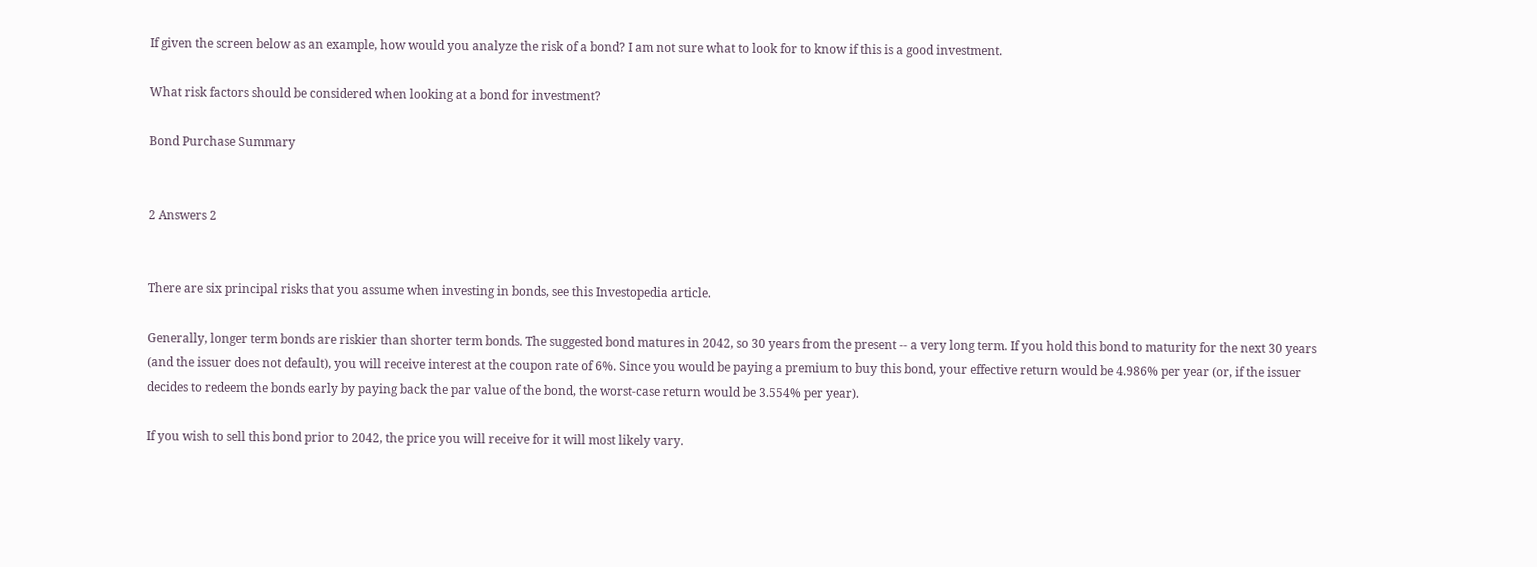If given the screen below as an example, how would you analyze the risk of a bond? I am not sure what to look for to know if this is a good investment.

What risk factors should be considered when looking at a bond for investment?

Bond Purchase Summary


2 Answers 2


There are six principal risks that you assume when investing in bonds, see this Investopedia article.

Generally, longer term bonds are riskier than shorter term bonds. The suggested bond matures in 2042, so 30 years from the present -- a very long term. If you hold this bond to maturity for the next 30 years (and the issuer does not default), you will receive interest at the coupon rate of 6%. Since you would be paying a premium to buy this bond, your effective return would be 4.986% per year (or, if the issuer decides to redeem the bonds early by paying back the par value of the bond, the worst-case return would be 3.554% per year).

If you wish to sell this bond prior to 2042, the price you will receive for it will most likely vary.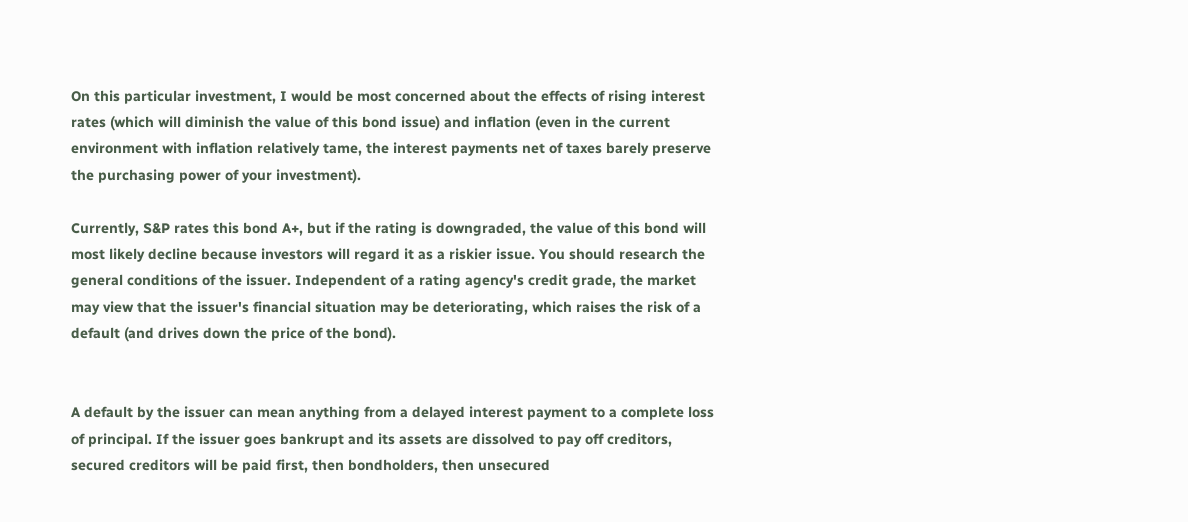On this particular investment, I would be most concerned about the effects of rising interest rates (which will diminish the value of this bond issue) and inflation (even in the current environment with inflation relatively tame, the interest payments net of taxes barely preserve the purchasing power of your investment).

Currently, S&P rates this bond A+, but if the rating is downgraded, the value of this bond will most likely decline because investors will regard it as a riskier issue. You should research the general conditions of the issuer. Independent of a rating agency's credit grade, the market may view that the issuer's financial situation may be deteriorating, which raises the risk of a default (and drives down the price of the bond).


A default by the issuer can mean anything from a delayed interest payment to a complete loss of principal. If the issuer goes bankrupt and its assets are dissolved to pay off creditors, secured creditors will be paid first, then bondholders, then unsecured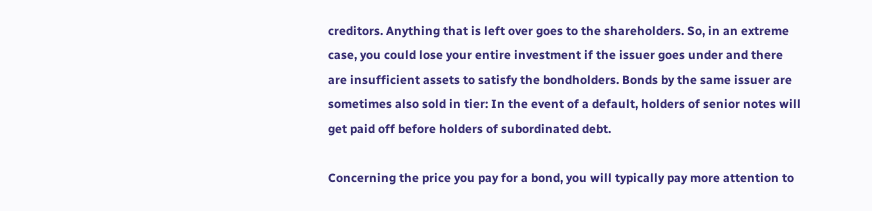creditors. Anything that is left over goes to the shareholders. So, in an extreme case, you could lose your entire investment if the issuer goes under and there are insufficient assets to satisfy the bondholders. Bonds by the same issuer are sometimes also sold in tier: In the event of a default, holders of senior notes will get paid off before holders of subordinated debt.

Concerning the price you pay for a bond, you will typically pay more attention to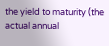the yield to maturity (the actual annual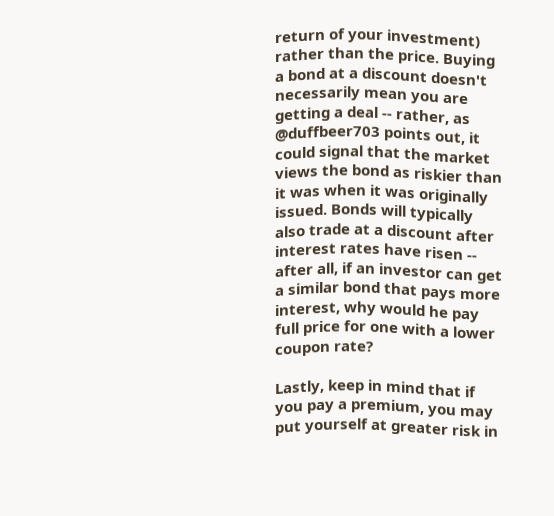return of your investment) rather than the price. Buying a bond at a discount doesn't necessarily mean you are getting a deal -- rather, as @duffbeer703 points out, it could signal that the market views the bond as riskier than it was when it was originally issued. Bonds will typically also trade at a discount after interest rates have risen -- after all, if an investor can get a similar bond that pays more interest, why would he pay full price for one with a lower coupon rate?

Lastly, keep in mind that if you pay a premium, you may put yourself at greater risk in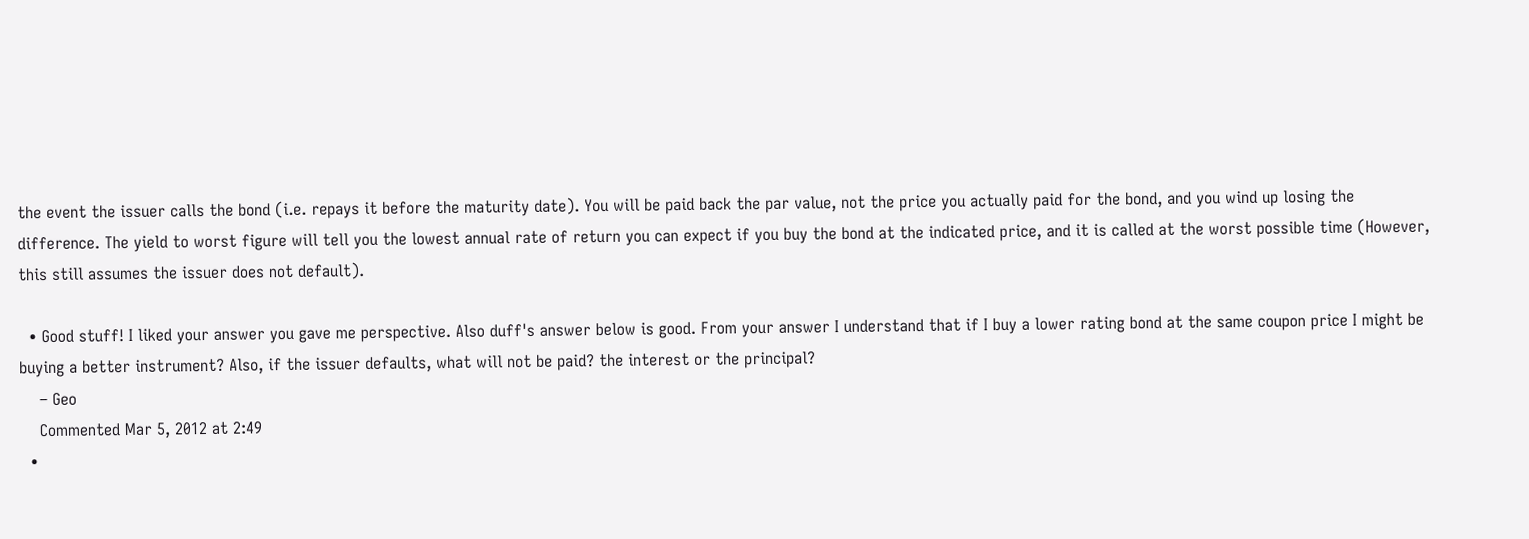the event the issuer calls the bond (i.e. repays it before the maturity date). You will be paid back the par value, not the price you actually paid for the bond, and you wind up losing the difference. The yield to worst figure will tell you the lowest annual rate of return you can expect if you buy the bond at the indicated price, and it is called at the worst possible time (However, this still assumes the issuer does not default).

  • Good stuff! I liked your answer you gave me perspective. Also duff's answer below is good. From your answer I understand that if I buy a lower rating bond at the same coupon price I might be buying a better instrument? Also, if the issuer defaults, what will not be paid? the interest or the principal?
    – Geo
    Commented Mar 5, 2012 at 2:49
  •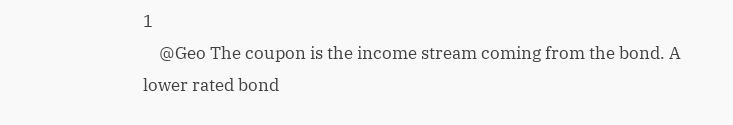1
    @Geo The coupon is the income stream coming from the bond. A lower rated bond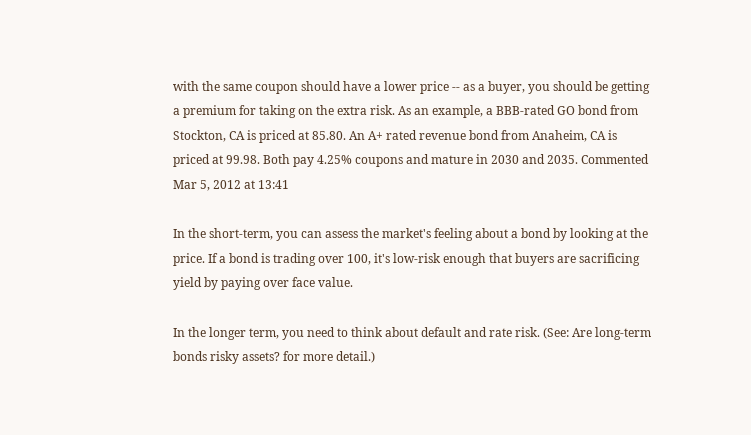with the same coupon should have a lower price -- as a buyer, you should be getting a premium for taking on the extra risk. As an example, a BBB-rated GO bond from Stockton, CA is priced at 85.80. An A+ rated revenue bond from Anaheim, CA is priced at 99.98. Both pay 4.25% coupons and mature in 2030 and 2035. Commented Mar 5, 2012 at 13:41

In the short-term, you can assess the market's feeling about a bond by looking at the price. If a bond is trading over 100, it's low-risk enough that buyers are sacrificing yield by paying over face value.

In the longer term, you need to think about default and rate risk. (See: Are long-term bonds risky assets? for more detail.)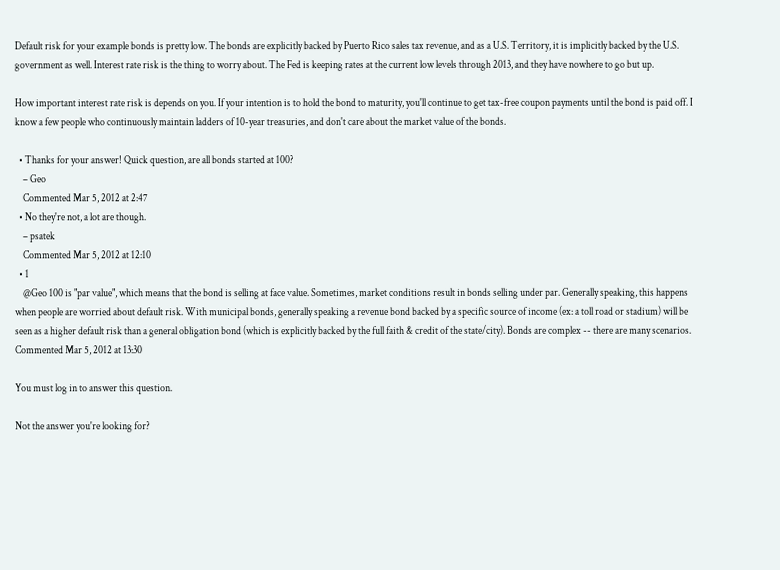Default risk for your example bonds is pretty low. The bonds are explicitly backed by Puerto Rico sales tax revenue, and as a U.S. Territory, it is implicitly backed by the U.S. government as well. Interest rate risk is the thing to worry about. The Fed is keeping rates at the current low levels through 2013, and they have nowhere to go but up.

How important interest rate risk is depends on you. If your intention is to hold the bond to maturity, you'll continue to get tax-free coupon payments until the bond is paid off. I know a few people who continuously maintain ladders of 10-year treasuries, and don't care about the market value of the bonds.

  • Thanks for your answer! Quick question, are all bonds started at 100?
    – Geo
    Commented Mar 5, 2012 at 2:47
  • No they're not, a lot are though.
    – psatek
    Commented Mar 5, 2012 at 12:10
  • 1
    @Geo 100 is "par value", which means that the bond is selling at face value. Sometimes, market conditions result in bonds selling under par. Generally speaking, this happens when people are worried about default risk. With municipal bonds, generally speaking a revenue bond backed by a specific source of income (ex: a toll road or stadium) will be seen as a higher default risk than a general obligation bond (which is explicitly backed by the full faith & credit of the state/city). Bonds are complex -- there are many scenarios. Commented Mar 5, 2012 at 13:30

You must log in to answer this question.

Not the answer you're looking for?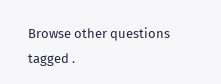Browse other questions tagged .